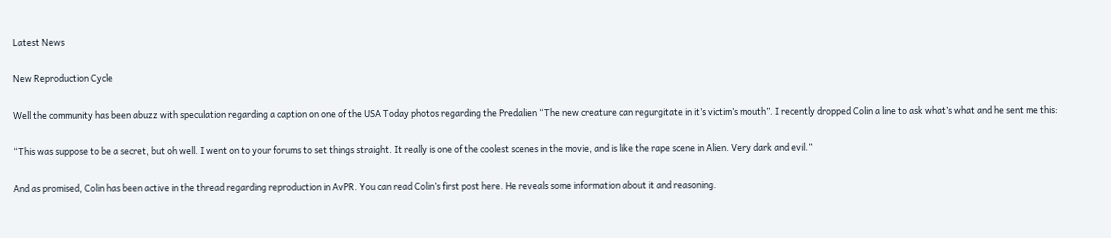Latest News

New Reproduction Cycle

Well the community has been abuzz with speculation regarding a caption on one of the USA Today photos regarding the Predalien “The new creature can regurgitate in it’s victim’s mouth”. I recently dropped Colin a line to ask what’s what and he sent me this:

“This was suppose to be a secret, but oh well. I went on to your forums to set things straight. It really is one of the coolest scenes in the movie, and is like the rape scene in Alien. Very dark and evil.”

And as promised, Colin has been active in the thread regarding reproduction in AvPR. You can read Colin’s first post here. He reveals some information about it and reasoning.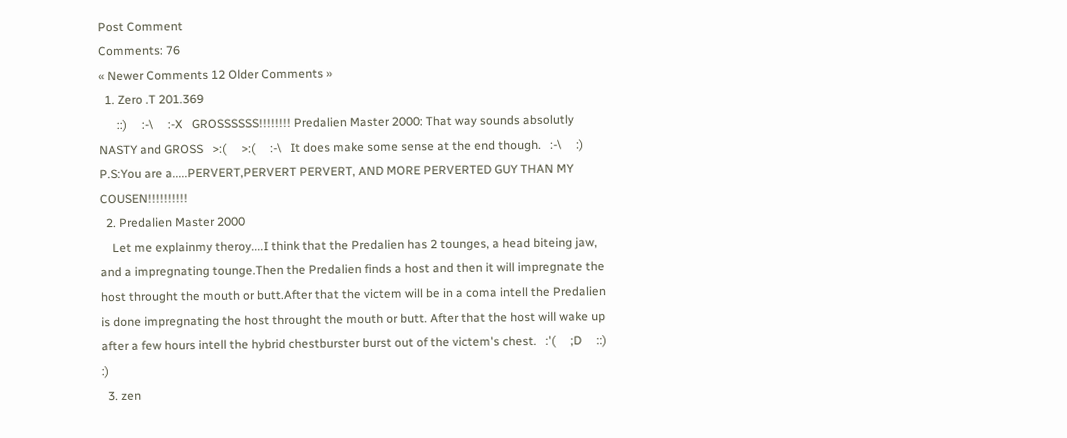Post Comment
Comments: 76
« Newer Comments 12 Older Comments »
  1. Zero .T 201.369
      ::)     :-\     :-X   GROSSSSSS!!!!!!!! Predalien Master 2000: That way sounds absolutly NASTY and GROSS   >:(     >:(     :-\   It does make some sense at the end though.   :-\     :)    P.S:You are a.....PERVERT,PERVERT PERVERT, AND MORE PERVERTED GUY THAN MY COUSEN!!!!!!!!!!
  2. Predalien Master 2000
    Let me explainmy theroy....I think that the Predalien has 2 tounges, a head biteing jaw, and a impregnating tounge.Then the Predalien finds a host and then it will impregnate the host throught the mouth or butt.After that the victem will be in a coma intell the Predalien is done impregnating the host throught the mouth or butt. After that the host will wake up after a few hours intell the hybrid chestburster burst out of the victem's chest.   :'(     ;D     ::)     :)
  3. zen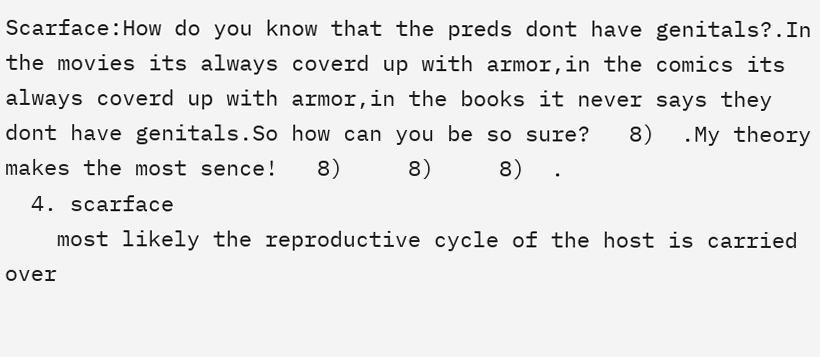Scarface:How do you know that the preds dont have genitals?.In the movies its always coverd up with armor,in the comics its always coverd up with armor,in the books it never says they dont have genitals.So how can you be so sure?   8)  .My theory makes the most sence!   8)     8)     8)  .
  4. scarface
    most likely the reproductive cycle of the host is carried over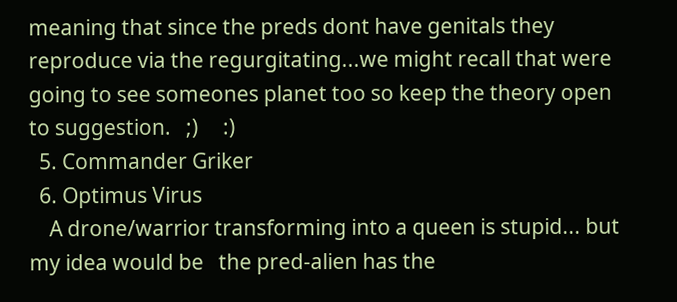meaning that since the preds dont have genitals they reproduce via the regurgitating...we might recall that were going to see someones planet too so keep the theory open to suggestion.   ;)     :)
  5. Commander Griker
  6. Optimus Virus
    A drone/warrior transforming into a queen is stupid... but my idea would be   the pred-alien has the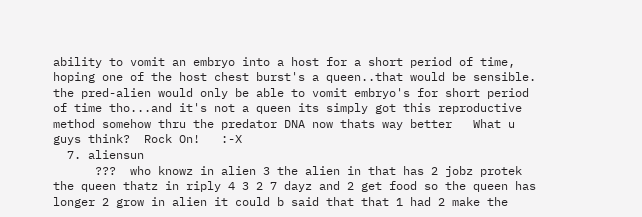ability to vomit an embryo into a host for a short period of time, hoping one of the host chest burst's a queen..that would be sensible. the pred-alien would only be able to vomit embryo's for short period of time tho...and it's not a queen its simply got this reproductive method somehow thru the predator DNA now thats way better   What u guys think?  Rock On!   :-X
  7. aliensun
      ???  who knowz in alien 3 the alien in that has 2 jobz protek the queen thatz in riply 4 3 2 7 dayz and 2 get food so the queen has longer 2 grow in alien it could b said that that 1 had 2 make the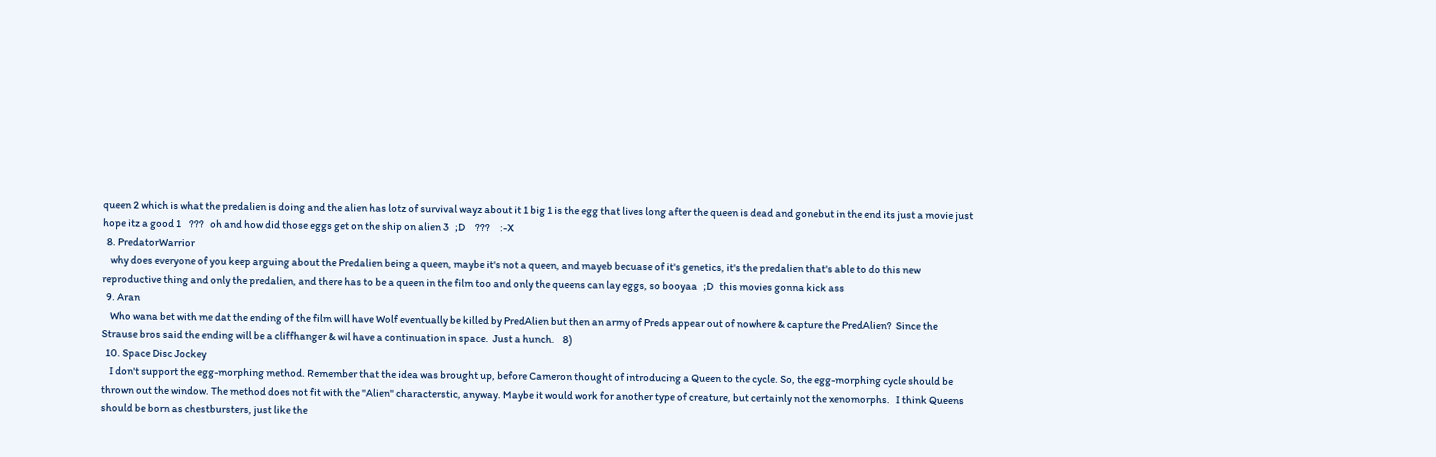queen 2 which is what the predalien is doing and the alien has lotz of survival wayz about it 1 big 1 is the egg that lives long after the queen is dead and gonebut in the end its just a movie just hope itz a good 1    ???   oh and how did those eggs get on the ship on alien 3   ;D     ???     :-X
  8. PredatorWarrior
    why does everyone of you keep arguing about the Predalien being a queen, maybe it's not a queen, and mayeb becuase of it's genetics, it's the predalien that's able to do this new reproductive thing and only the predalien, and there has to be a queen in the film too and only the queens can lay eggs, so booyaa   ;D   this movies gonna kick ass
  9. Aran
    Who wana bet with me dat the ending of the film will have Wolf eventually be killed by PredAlien but then an army of Preds appear out of nowhere & capture the PredAlien?  Since the Strause bros said the ending will be a cliffhanger & wil have a continuation in space.  Just a hunch.    8)
  10. Space Disc Jockey
    I don't support the egg-morphing method. Remember that the idea was brought up, before Cameron thought of introducing a Queen to the cycle. So, the egg-morphing cycle should be thrown out the window. The method does not fit with the "Alien" characterstic, anyway. Maybe it would work for another type of creature, but certainly not the xenomorphs.   I think Queens should be born as chestbursters, just like the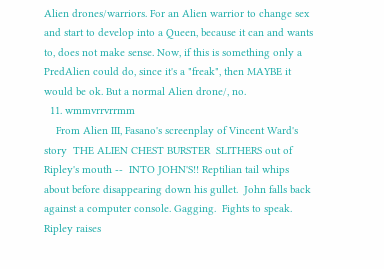Alien drones/warriors. For an Alien warrior to change sex and start to develop into a Queen, because it can and wants to, does not make sense. Now, if this is something only a PredAlien could do, since it's a "freak", then MAYBE it would be ok. But a normal Alien drone/, no.
  11. wmmvrrvrrmm
    From Alien III, Fasano's screenplay of Vincent Ward's story  THE ALIEN CHEST BURSTER  SLITHERS out of Ripley's mouth --  INTO JOHN'S!! Reptilian tail whips about before disappearing down his gullet.  John falls back against a computer console. Gagging.  Fights to speak.  Ripley raises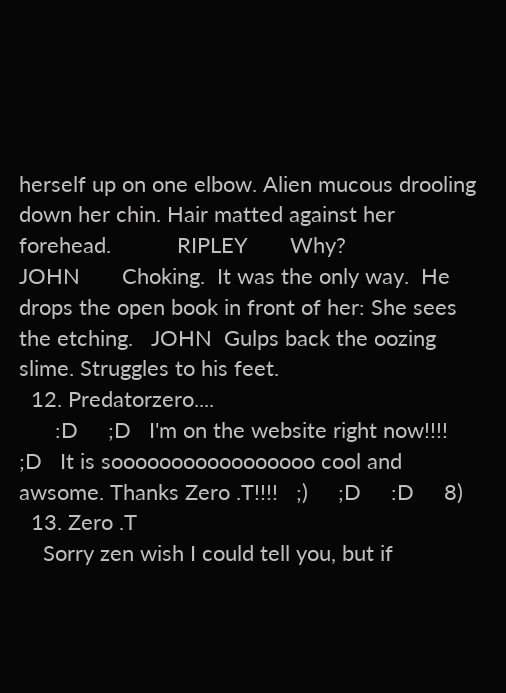herself up on one elbow. Alien mucous drooling down her chin. Hair matted against her forehead.           RIPLEY       Why?              JOHN       Choking.  It was the only way.  He drops the open book in front of her: She sees the etching.   JOHN  Gulps back the oozing slime. Struggles to his feet.
  12. Predatorzero....
      :D     ;D   I'm on the website right now!!!!   ;D   It is sooooooooooooooooo cool and awsome. Thanks Zero .T!!!!   ;)     ;D     :D     8)
  13. Zero .T
    Sorry zen wish I could tell you, but if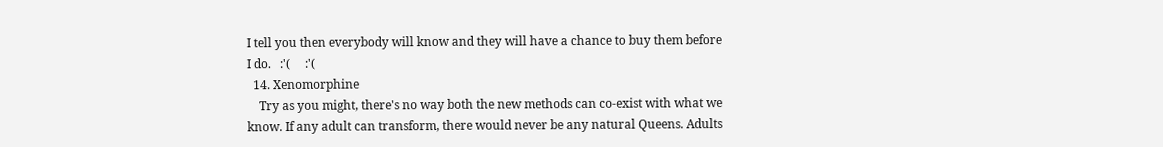I tell you then everybody will know and they will have a chance to buy them before I do.   :'(     :'(
  14. Xenomorphine
    Try as you might, there's no way both the new methods can co-exist with what we know. If any adult can transform, there would never be any natural Queens. Adults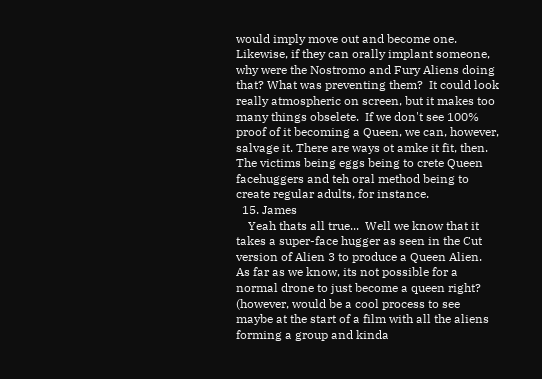would imply move out and become one. Likewise, if they can orally implant someone, why were the Nostromo and Fury Aliens doing that? What was preventing them?  It could look really atmospheric on screen, but it makes too many things obselete.  If we don't see 100% proof of it becoming a Queen, we can, however, salvage it. There are ways ot amke it fit, then. The victims being eggs being to crete Queen facehuggers and teh oral method being to create regular adults, for instance.
  15. James
    Yeah thats all true...  Well we know that it takes a super-face hugger as seen in the Cut version of Alien 3 to produce a Queen Alien.   As far as we know, its not possible for a normal drone to just become a queen right? (however, would be a cool process to see maybe at the start of a film with all the aliens forming a group and kinda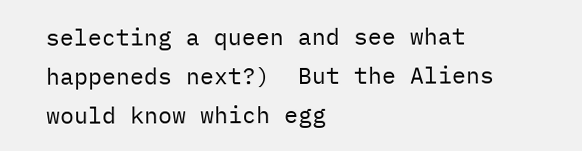selecting a queen and see what happeneds next?)  But the Aliens would know which egg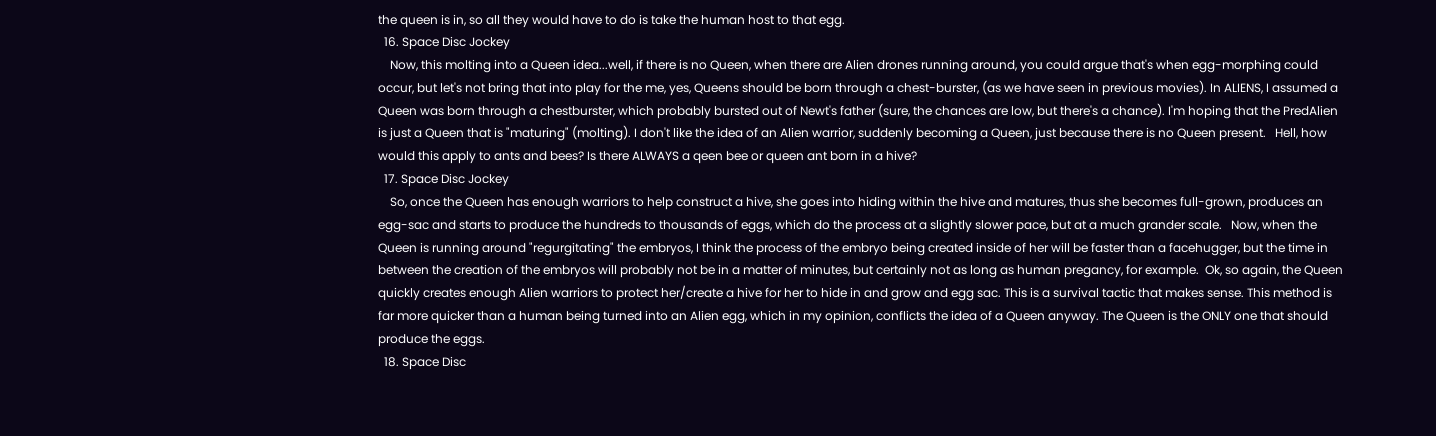the queen is in, so all they would have to do is take the human host to that egg.
  16. Space Disc Jockey
    Now, this molting into a Queen idea...well, if there is no Queen, when there are Alien drones running around, you could argue that's when egg-morphing could occur, but let's not bring that into play for the me, yes, Queens should be born through a chest-burster, (as we have seen in previous movies). In ALIENS, I assumed a Queen was born through a chestburster, which probably bursted out of Newt's father (sure, the chances are low, but there's a chance). I'm hoping that the PredAlien is just a Queen that is "maturing" (molting). I don't like the idea of an Alien warrior, suddenly becoming a Queen, just because there is no Queen present.   Hell, how would this apply to ants and bees? Is there ALWAYS a qeen bee or queen ant born in a hive?
  17. Space Disc Jockey
    So, once the Queen has enough warriors to help construct a hive, she goes into hiding within the hive and matures, thus she becomes full-grown, produces an egg-sac and starts to produce the hundreds to thousands of eggs, which do the process at a slightly slower pace, but at a much grander scale.   Now, when the Queen is running around "regurgitating" the embryos, I think the process of the embryo being created inside of her will be faster than a facehugger, but the time in between the creation of the embryos will probably not be in a matter of minutes, but certainly not as long as human pregancy, for example.  Ok, so again, the Queen quickly creates enough Alien warriors to protect her/create a hive for her to hide in and grow and egg sac. This is a survival tactic that makes sense. This method is far more quicker than a human being turned into an Alien egg, which in my opinion, conflicts the idea of a Queen anyway. The Queen is the ONLY one that should produce the eggs.
  18. Space Disc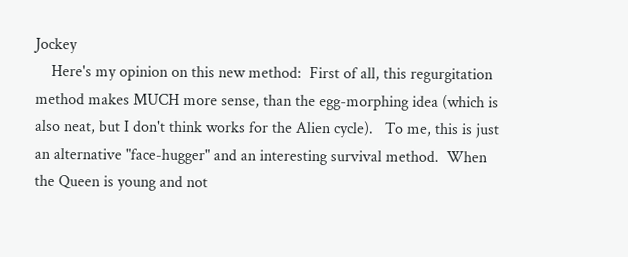Jockey
    Here's my opinion on this new method:  First of all, this regurgitation method makes MUCH more sense, than the egg-morphing idea (which is also neat, but I don't think works for the Alien cycle).   To me, this is just an alternative "face-hugger" and an interesting survival method.  When the Queen is young and not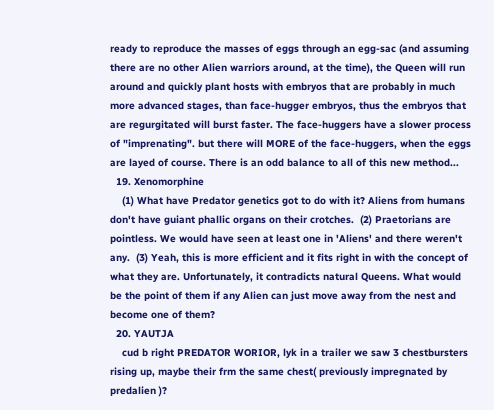ready to reproduce the masses of eggs through an egg-sac (and assuming there are no other Alien warriors around, at the time), the Queen will run around and quickly plant hosts with embryos that are probably in much more advanced stages, than face-hugger embryos, thus the embryos that are regurgitated will burst faster. The face-huggers have a slower process of "imprenating". but there will MORE of the face-huggers, when the eggs are layed of course. There is an odd balance to all of this new method...
  19. Xenomorphine
    (1) What have Predator genetics got to do with it? Aliens from humans don't have guiant phallic organs on their crotches.  (2) Praetorians are pointless. We would have seen at least one in 'Aliens' and there weren't any.  (3) Yeah, this is more efficient and it fits right in with the concept of what they are. Unfortunately, it contradicts natural Queens. What would be the point of them if any Alien can just move away from the nest and become one of them?
  20. YAUTJA
    cud b right PREDATOR WORIOR, lyk in a trailer we saw 3 chestbursters rising up, maybe their frm the same chest( previously impregnated by predalien )?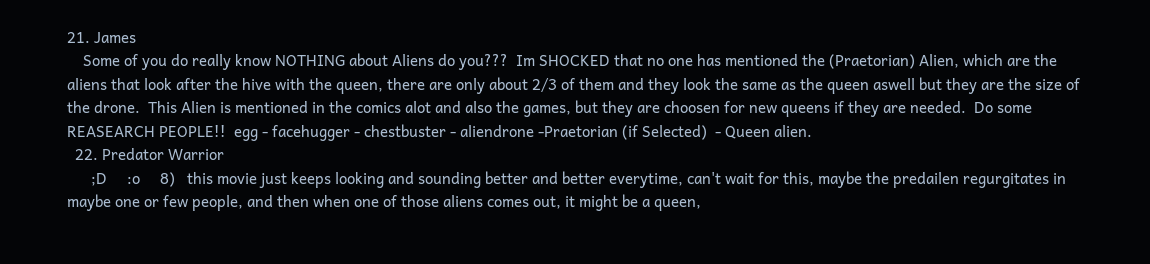21. James
    Some of you do really know NOTHING about Aliens do you???  Im SHOCKED that no one has mentioned the (Praetorian) Alien, which are the aliens that look after the hive with the queen, there are only about 2/3 of them and they look the same as the queen aswell but they are the size of the drone.  This Alien is mentioned in the comics alot and also the games, but they are choosen for new queens if they are needed.  Do some REASEARCH PEOPLE!!  egg - facehugger - chestbuster - aliendrone -Praetorian (if Selected)  - Queen alien.
  22. Predator Warrior
      ;D     :o     8)   this movie just keeps looking and sounding better and better everytime, can't wait for this, maybe the predailen regurgitates in maybe one or few people, and then when one of those aliens comes out, it might be a queen,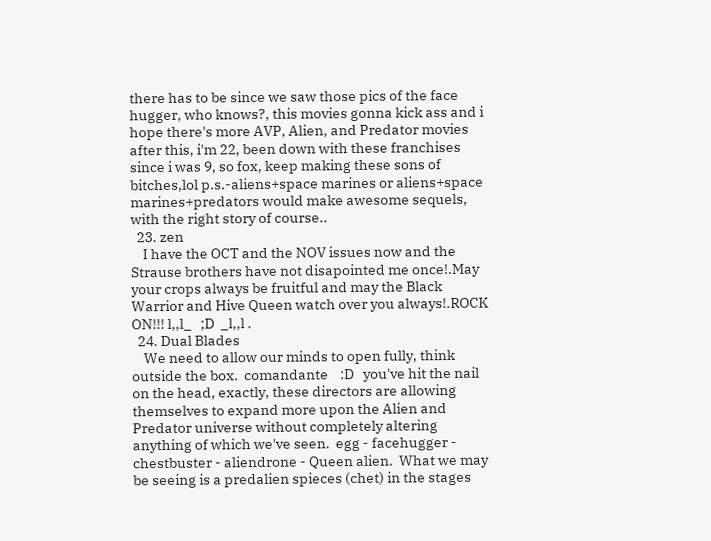there has to be since we saw those pics of the face hugger, who knows?, this movies gonna kick ass and i hope there's more AVP, Alien, and Predator movies after this, i'm 22, been down with these franchises since i was 9, so fox, keep making these sons of bitches,lol p.s.-aliens+space marines or aliens+space marines+predators would make awesome sequels, with the right story of course..
  23. zen
    I have the OCT and the NOV issues now and the Strause brothers have not disapointed me once!.May your crops always be fruitful and may the Black Warrior and Hive Queen watch over you always!.ROCK ON!!! l,,l_   ;D  _l,,l .
  24. Dual Blades
    We need to allow our minds to open fully, think outside the box.  comandante    :D   you've hit the nail on the head, exactly, these directors are allowing themselves to expand more upon the Alien and Predator universe without completely altering anything of which we've seen.  egg - facehugger - chestbuster - aliendrone - Queen alien.  What we may be seeing is a predalien spieces (chet) in the stages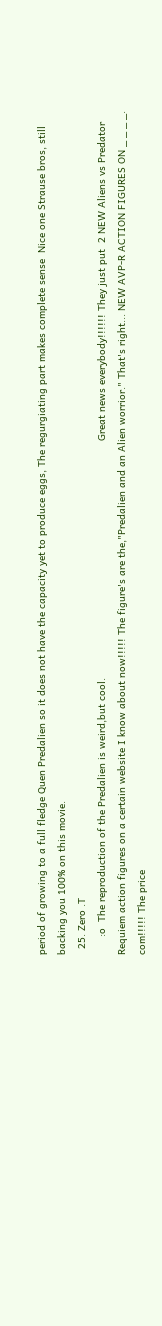period of growing to a full fledge Quen Predalien so it does not have the capacity yet to produce eggs, The regurgiating part makes complete sense  Nice one Strause bros, still backing you 100% on this movie.
  25. Zero .T
      :o  The reproduction of the Predalien is weird,but cool.                                                                               Great news everybody!!!!!! They just put  2 NEW Aliens vs Predator Requiem action figures on a certain website I know about now!!!!! The figure's are the,"Predalien and an Alien worrior." That's right... NEW AVP-R ACTION FIGURES ON _ _ _ _. com!!!!! The price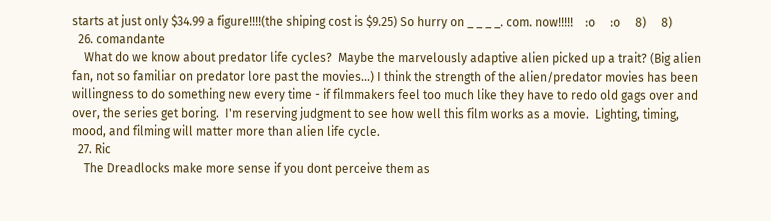starts at just only $34.99 a figure!!!!(the shiping cost is $9.25) So hurry on _ _ _ _. com. now!!!!!    :o     :o     8)     8)
  26. comandante
    What do we know about predator life cycles?  Maybe the marvelously adaptive alien picked up a trait? (Big alien fan, not so familiar on predator lore past the movies...) I think the strength of the alien/predator movies has been willingness to do something new every time - if filmmakers feel too much like they have to redo old gags over and over, the series get boring.  I'm reserving judgment to see how well this film works as a movie.  Lighting, timing, mood, and filming will matter more than alien life cycle.
  27. Ric
    The Dreadlocks make more sense if you dont perceive them as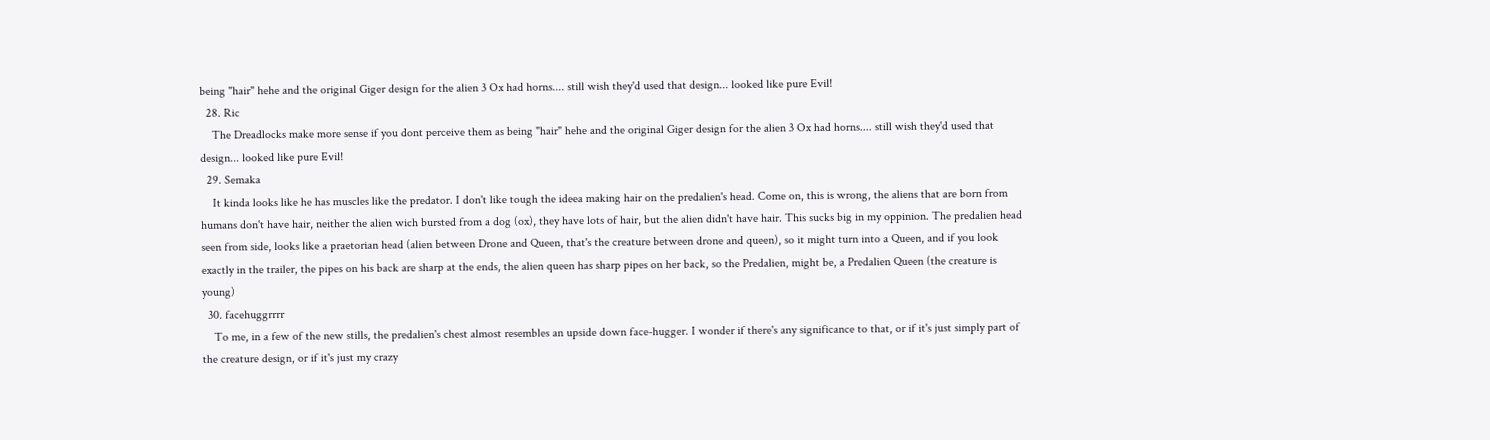being "hair" hehe and the original Giger design for the alien 3 Ox had horns.... still wish they'd used that design... looked like pure Evil!
  28. Ric
    The Dreadlocks make more sense if you dont perceive them as being "hair" hehe and the original Giger design for the alien 3 Ox had horns.... still wish they'd used that design... looked like pure Evil!
  29. Semaka
    It kinda looks like he has muscles like the predator. I don't like tough the ideea making hair on the predalien's head. Come on, this is wrong, the aliens that are born from humans don't have hair, neither the alien wich bursted from a dog (ox), they have lots of hair, but the alien didn't have hair. This sucks big in my oppinion. The predalien head seen from side, looks like a praetorian head (alien between Drone and Queen, that's the creature between drone and queen), so it might turn into a Queen, and if you look exactly in the trailer, the pipes on his back are sharp at the ends, the alien queen has sharp pipes on her back, so the Predalien, might be, a Predalien Queen (the creature is young)
  30. facehuggrrrr
    To me, in a few of the new stills, the predalien's chest almost resembles an upside down face-hugger. I wonder if there's any significance to that, or if it's just simply part of the creature design, or if it's just my crazy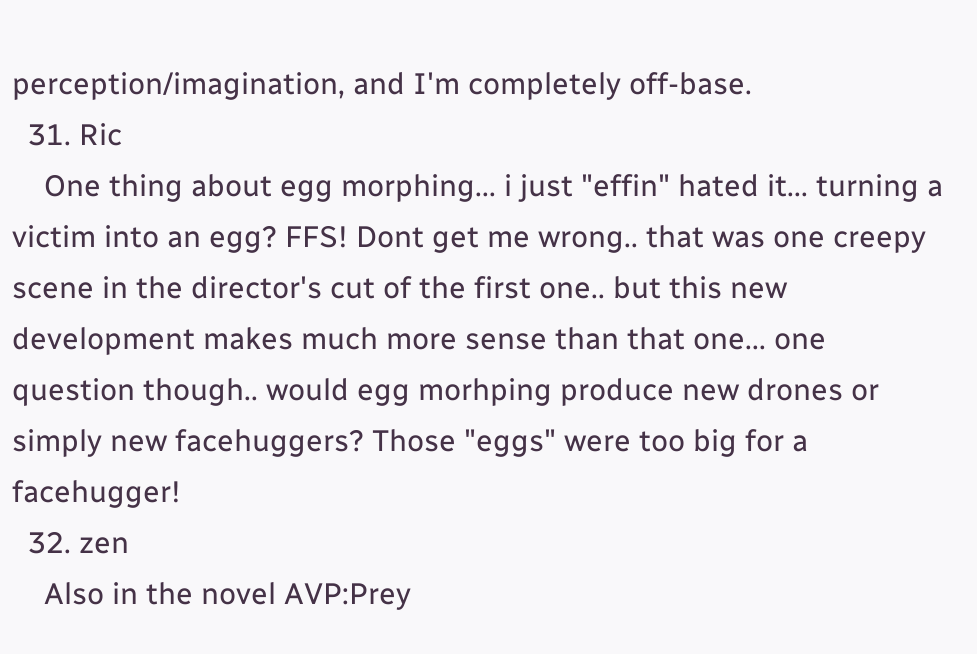perception/imagination, and I'm completely off-base.
  31. Ric
    One thing about egg morphing... i just "effin" hated it... turning a victim into an egg? FFS! Dont get me wrong.. that was one creepy scene in the director's cut of the first one.. but this new development makes much more sense than that one... one question though.. would egg morhping produce new drones or simply new facehuggers? Those "eggs" were too big for a facehugger!
  32. zen
    Also in the novel AVP:Prey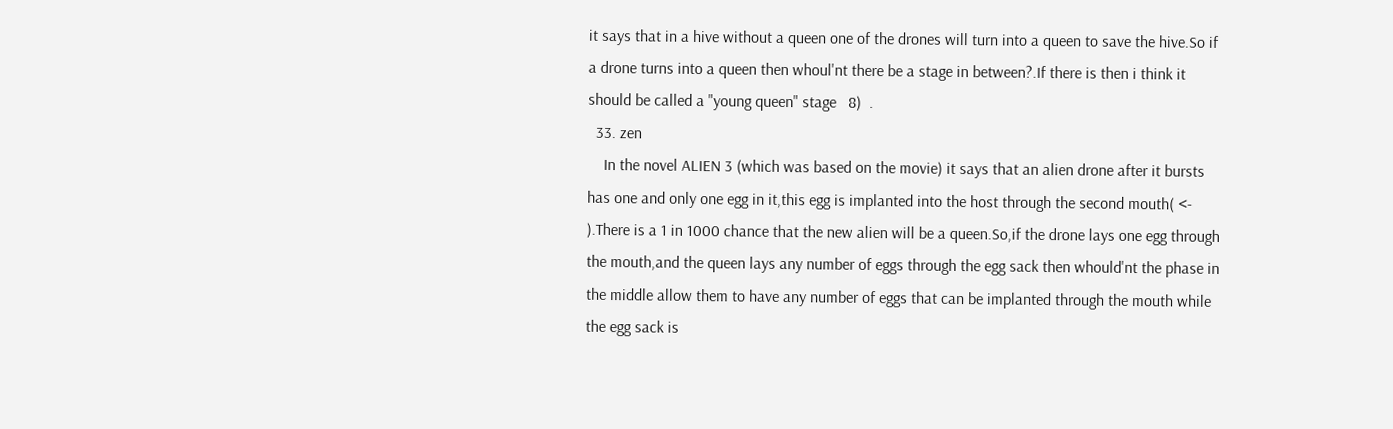it says that in a hive without a queen one of the drones will turn into a queen to save the hive.So if a drone turns into a queen then whoul'nt there be a stage in between?.If there is then i think it should be called a "young queen" stage   8)  .
  33. zen
    In the novel ALIEN 3 (which was based on the movie) it says that an alien drone after it bursts has one and only one egg in it,this egg is implanted into the host through the second mouth( <- ).There is a 1 in 1000 chance that the new alien will be a queen.So,if the drone lays one egg through the mouth,and the queen lays any number of eggs through the egg sack then whould'nt the phase in the middle allow them to have any number of eggs that can be implanted through the mouth while the egg sack is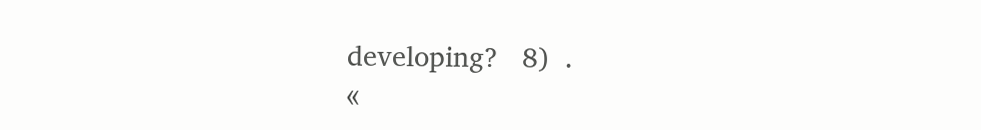developing?   8)  .
«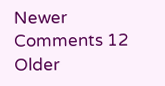Newer Comments 12 Older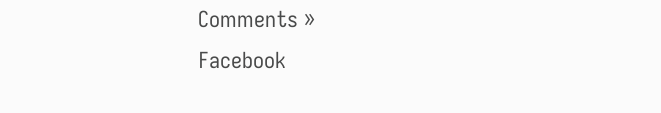Comments »
Facebook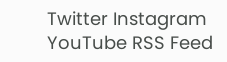Twitter Instagram YouTube RSS Feed